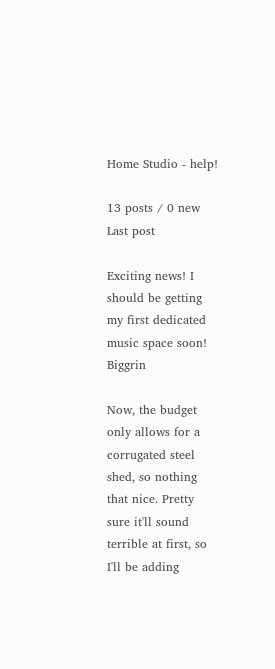Home Studio - help!

13 posts / 0 new
Last post

Exciting news! I should be getting my first dedicated music space soon! Biggrin

Now, the budget only allows for a corrugated steel shed, so nothing that nice. Pretty sure it'll sound terrible at first, so I'll be adding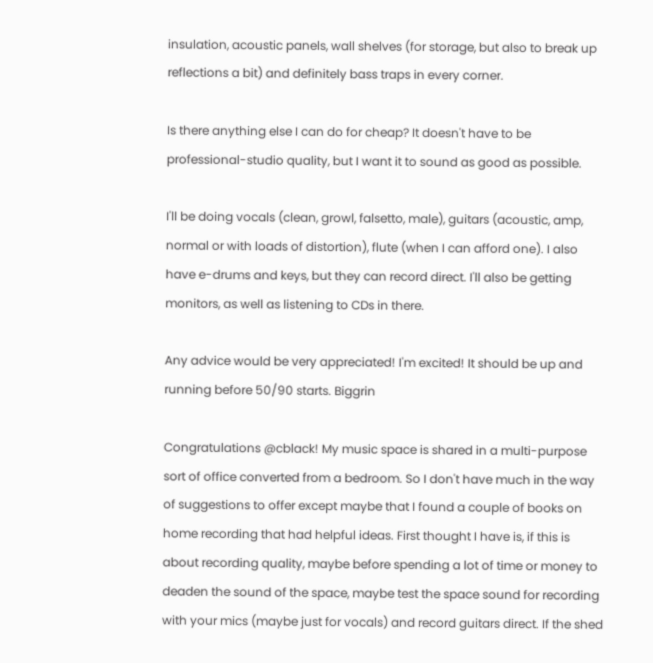insulation, acoustic panels, wall shelves (for storage, but also to break up reflections a bit) and definitely bass traps in every corner.

Is there anything else I can do for cheap? It doesn't have to be professional-studio quality, but I want it to sound as good as possible.

I'll be doing vocals (clean, growl, falsetto, male), guitars (acoustic, amp, normal or with loads of distortion), flute (when I can afford one). I also have e-drums and keys, but they can record direct. I'll also be getting monitors, as well as listening to CDs in there.

Any advice would be very appreciated! I'm excited! It should be up and running before 50/90 starts. Biggrin

Congratulations @cblack! My music space is shared in a multi-purpose sort of office converted from a bedroom. So I don't have much in the way of suggestions to offer except maybe that I found a couple of books on home recording that had helpful ideas. First thought I have is, if this is about recording quality, maybe before spending a lot of time or money to deaden the sound of the space, maybe test the space sound for recording with your mics (maybe just for vocals) and record guitars direct. If the shed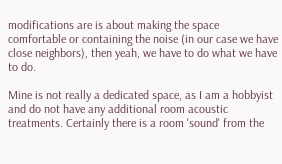modifications are is about making the space comfortable or containing the noise (in our case we have close neighbors), then yeah, we have to do what we have to do.

Mine is not really a dedicated space, as I am a hobbyist and do not have any additional room acoustic treatments. Certainly there is a room 'sound' from the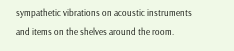sympathetic vibrations on acoustic instruments and items on the shelves around the room.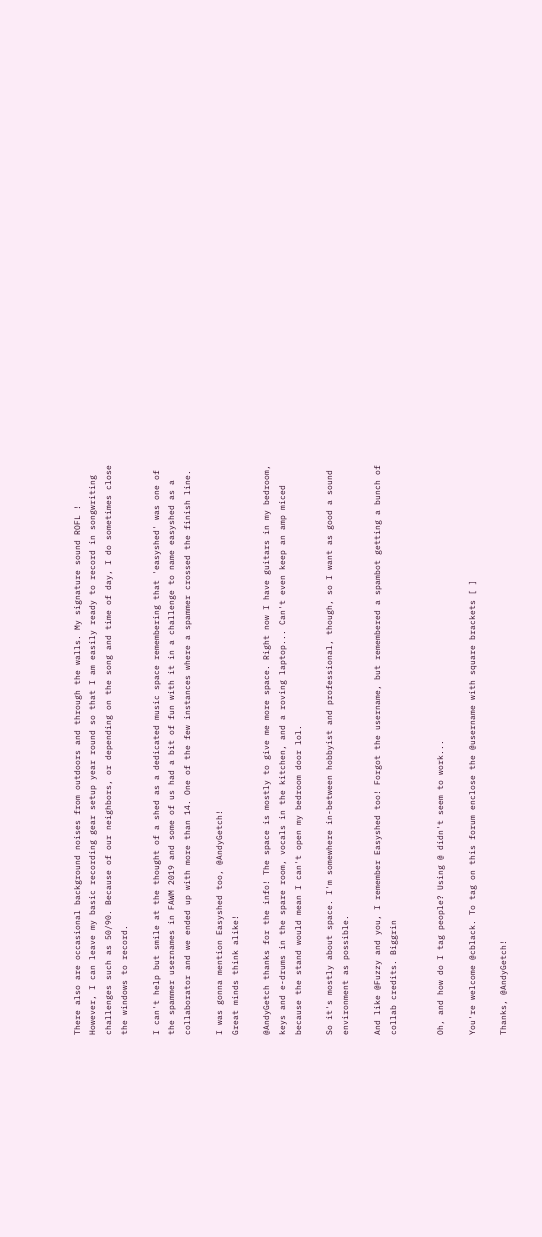There also are occasional background noises from outdoors and through the walls. My signature sound ROFL ! However, I can leave my basic recording gear setup year round so that I am easily ready to record in songwriting challenges such as 50/90. Because of our neighbors, or depending on the song and time of day, I do sometimes close the windows to record.

I can't help but smile at the thought of a shed as a dedicated music space remembering that 'easyshed' was one of the spammer usernames in FAWM 2019 and some of us had a bit of fun with it in a challenge to name easyshed as a collaborator and we ended up with more than 14. One of the few instances where a spammer crossed the finish line.

I was gonna mention Easyshed too, @AndyGetch!
Great minds think alike!

@AndyGetch thanks for the info! The space is mostly to give me more space. Right now I have guitars in my bedroom, keys and e-drums in the spare room, vocals in the kitchen, and a roving laptop... Can't even keep an amp miced because the stand would mean I can't open my bedroom door lol.

So it's mostly about space. I'm somewhere in-between hobbyist and professional, though, so I want as good a sound environment as possible.

And like @Fuzzy and you, I remember Easyshed too! Forgot the username, but remembered a spambot getting a bunch of collab credits. Biggrin


Oh, and how do I tag people? Using @ didn't seem to work...

You're welcome @cblack. To tag on this forum enclose the @username with square brackets [ ]

Thanks, @AndyGetch!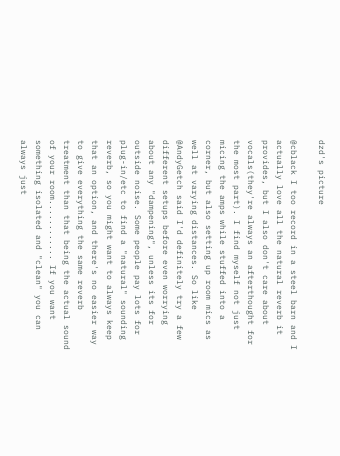dzd's picture

@cblack I too record in a steel barn and I actually love all the natural reverb it provides, but I also don't care about vocals(they're always an afterthought for the most part). I find myself not just micing the amps while stuffed into a corner, but also setting up room mics as well at varying distances. So like @AndyGetch said I'd definitely try a few different setups before even worrying about any "dampening", unless its for outside noise. Some people pay lots for plug-in/etc to find a "natural" sounding reverb, so you might want to always keep that an option, and there's no easier way to give everything the same reverb treatment than that being the actual sound of your room............ If you want something isolated and "clean" you can always just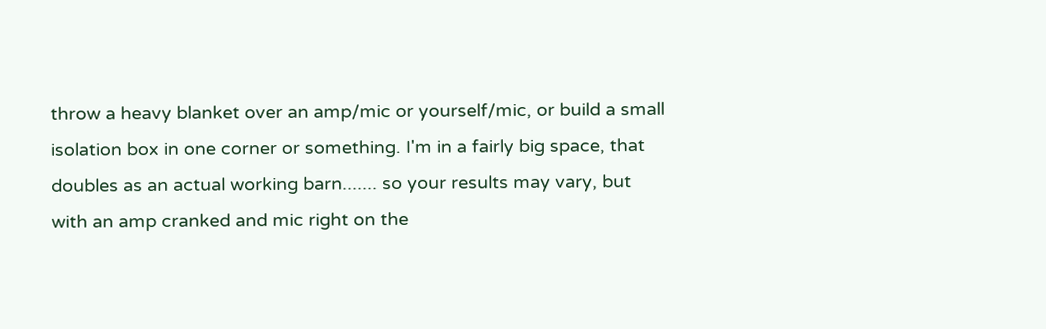throw a heavy blanket over an amp/mic or yourself/mic, or build a small isolation box in one corner or something. I'm in a fairly big space, that doubles as an actual working barn....... so your results may vary, but with an amp cranked and mic right on the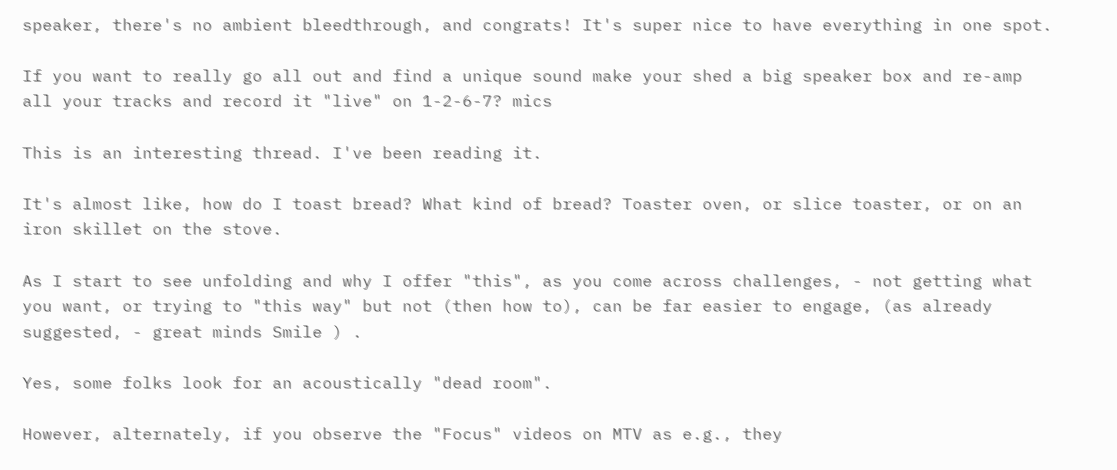speaker, there's no ambient bleedthrough, and congrats! It's super nice to have everything in one spot.

If you want to really go all out and find a unique sound make your shed a big speaker box and re-amp all your tracks and record it "live" on 1-2-6-7? mics

This is an interesting thread. I've been reading it.

It's almost like, how do I toast bread? What kind of bread? Toaster oven, or slice toaster, or on an iron skillet on the stove.

As I start to see unfolding and why I offer "this", as you come across challenges, - not getting what you want, or trying to "this way" but not (then how to), can be far easier to engage, (as already suggested, - great minds Smile ) .

Yes, some folks look for an acoustically "dead room".

However, alternately, if you observe the "Focus" videos on MTV as e.g., they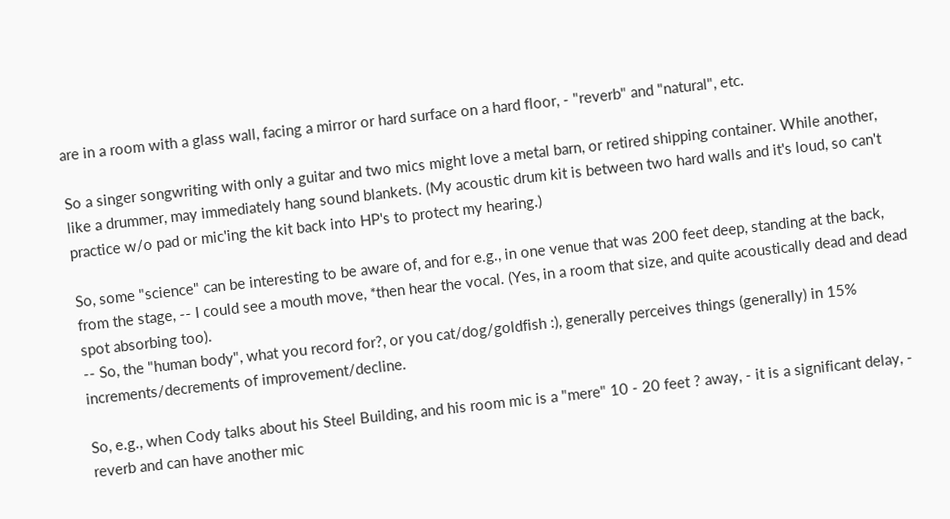are in a room with a glass wall, facing a mirror or hard surface on a hard floor, - "reverb" and "natural", etc.

So a singer songwriting with only a guitar and two mics might love a metal barn, or retired shipping container. While another, like a drummer, may immediately hang sound blankets. (My acoustic drum kit is between two hard walls and it's loud, so can't practice w/o pad or mic'ing the kit back into HP's to protect my hearing.)

So, some "science" can be interesting to be aware of, and for e.g., in one venue that was 200 feet deep, standing at the back, from the stage, -- I could see a mouth move, *then hear the vocal. (Yes, in a room that size, and quite acoustically dead and dead spot absorbing too).
-- So, the "human body", what you record for?, or you cat/dog/goldfish :), generally perceives things (generally) in 15% increments/decrements of improvement/decline.

So, e.g., when Cody talks about his Steel Building, and his room mic is a "mere" 10 - 20 feet ? away, - it is a significant delay, - reverb and can have another mic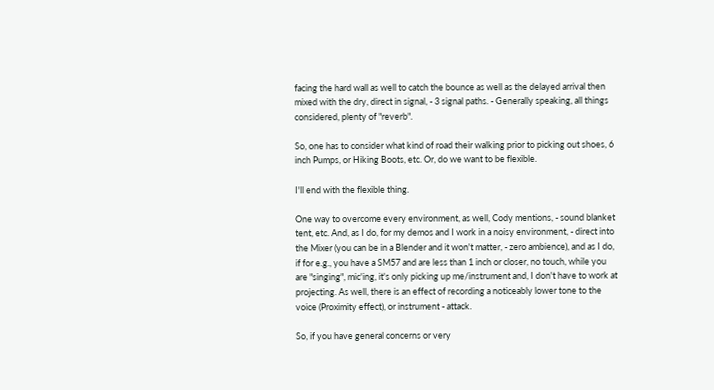facing the hard wall as well to catch the bounce as well as the delayed arrival then mixed with the dry, direct in signal, - 3 signal paths. - Generally speaking, all things considered, plenty of "reverb".

So, one has to consider what kind of road their walking prior to picking out shoes, 6 inch Pumps, or Hiking Boots, etc. Or, do we want to be flexible.

I'll end with the flexible thing.

One way to overcome every environment, as well, Cody mentions, - sound blanket tent, etc. And, as I do, for my demos and I work in a noisy environment, - direct into the Mixer (you can be in a Blender and it won't matter, - zero ambience), and as I do, if for e.g., you have a SM57 and are less than 1 inch or closer, no touch, while you are "singing", mic'ing, it's only picking up me/instrument and, I don't have to work at projecting. As well, there is an effect of recording a noticeably lower tone to the voice (Proximity effect), or instrument - attack.

So, if you have general concerns or very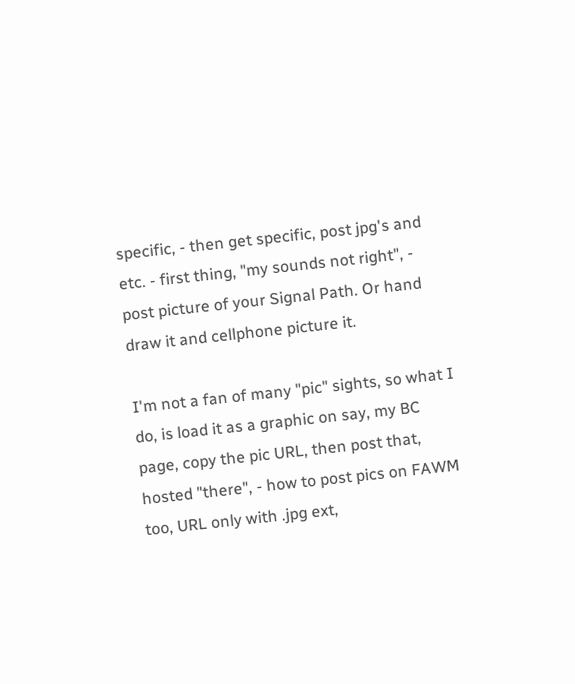specific, - then get specific, post jpg's and etc. - first thing, "my sounds not right", - post picture of your Signal Path. Or hand draw it and cellphone picture it.

I'm not a fan of many "pic" sights, so what I do, is load it as a graphic on say, my BC page, copy the pic URL, then post that, hosted "there", - how to post pics on FAWM too, URL only with .jpg ext,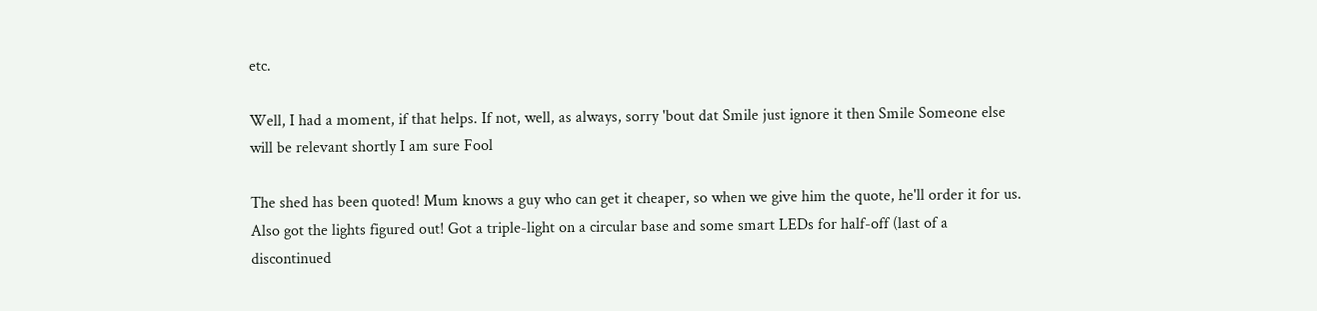etc.

Well, I had a moment, if that helps. If not, well, as always, sorry 'bout dat Smile just ignore it then Smile Someone else will be relevant shortly I am sure Fool

The shed has been quoted! Mum knows a guy who can get it cheaper, so when we give him the quote, he'll order it for us. Also got the lights figured out! Got a triple-light on a circular base and some smart LEDs for half-off (last of a discontinued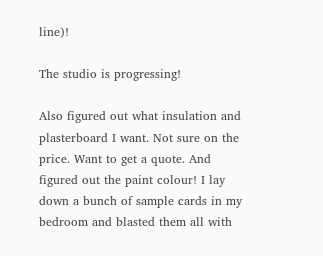line)!

The studio is progressing!

Also figured out what insulation and plasterboard I want. Not sure on the price. Want to get a quote. And figured out the paint colour! I lay down a bunch of sample cards in my bedroom and blasted them all with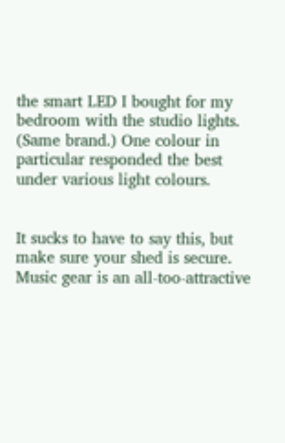the smart LED I bought for my bedroom with the studio lights. (Same brand.) One colour in particular responded the best under various light colours.


It sucks to have to say this, but make sure your shed is secure. Music gear is an all-too-attractive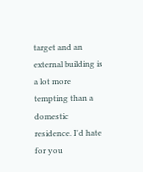target and an external building is a lot more tempting than a domestic residence. I'd hate for you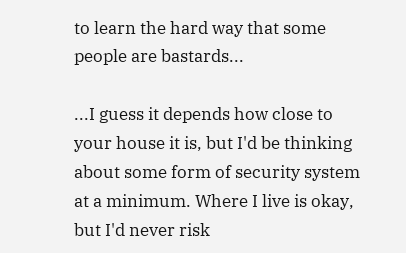to learn the hard way that some people are bastards...

...I guess it depends how close to your house it is, but I'd be thinking about some form of security system at a minimum. Where I live is okay, but I'd never risk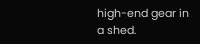high-end gear in a shed.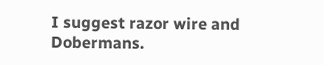I suggest razor wire and Dobermans.